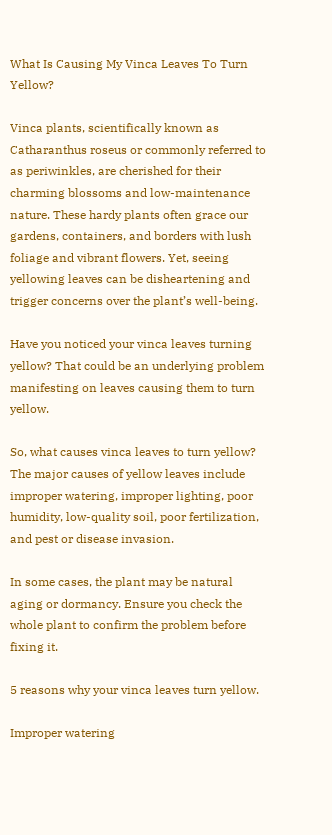What Is Causing My Vinca Leaves To Turn Yellow?

Vinca plants, scientifically known as Catharanthus roseus or commonly referred to as periwinkles, are cherished for their charming blossoms and low-maintenance nature. These hardy plants often grace our gardens, containers, and borders with lush foliage and vibrant flowers. Yet, seeing yellowing leaves can be disheartening and trigger concerns over the plant’s well-being.

Have you noticed your vinca leaves turning yellow? That could be an underlying problem manifesting on leaves causing them to turn yellow.

So, what causes vinca leaves to turn yellow? The major causes of yellow leaves include improper watering, improper lighting, poor humidity, low-quality soil, poor fertilization, and pest or disease invasion.

In some cases, the plant may be natural aging or dormancy. Ensure you check the whole plant to confirm the problem before fixing it.

5 reasons why your vinca leaves turn yellow.

Improper watering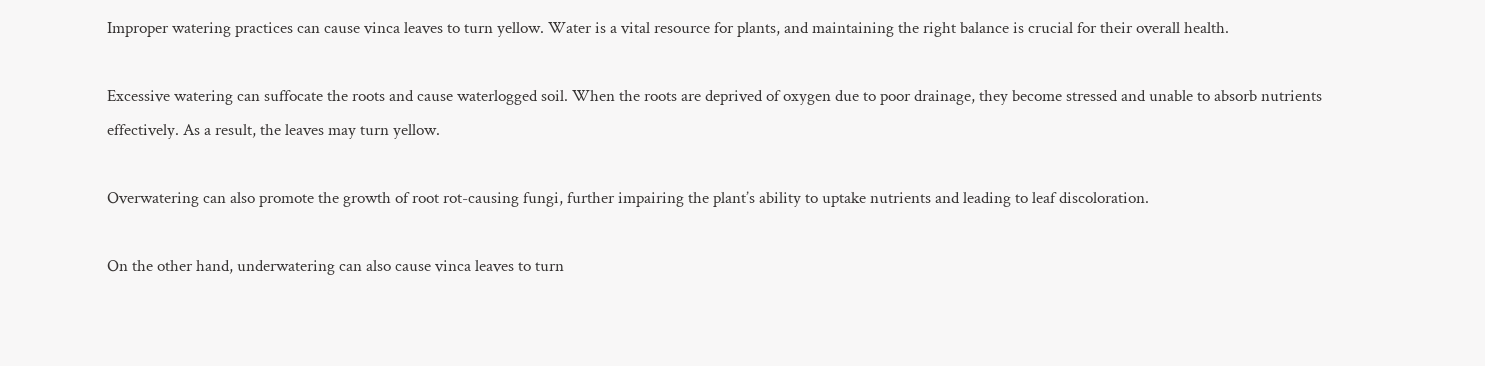Improper watering practices can cause vinca leaves to turn yellow. Water is a vital resource for plants, and maintaining the right balance is crucial for their overall health.

Excessive watering can suffocate the roots and cause waterlogged soil. When the roots are deprived of oxygen due to poor drainage, they become stressed and unable to absorb nutrients effectively. As a result, the leaves may turn yellow.

Overwatering can also promote the growth of root rot-causing fungi, further impairing the plant’s ability to uptake nutrients and leading to leaf discoloration.

On the other hand, underwatering can also cause vinca leaves to turn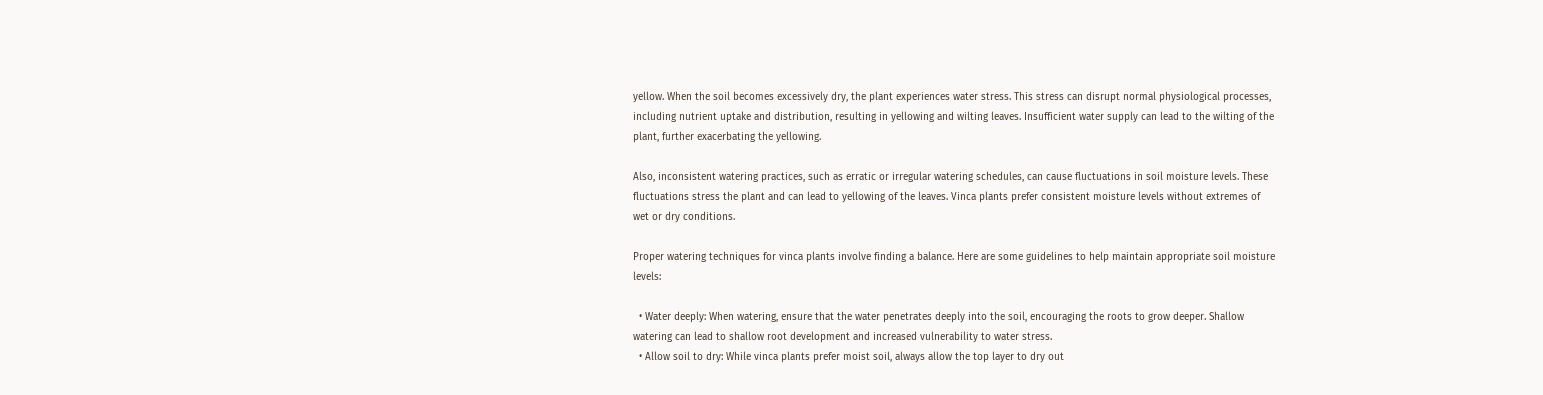yellow. When the soil becomes excessively dry, the plant experiences water stress. This stress can disrupt normal physiological processes, including nutrient uptake and distribution, resulting in yellowing and wilting leaves. Insufficient water supply can lead to the wilting of the plant, further exacerbating the yellowing.

Also, inconsistent watering practices, such as erratic or irregular watering schedules, can cause fluctuations in soil moisture levels. These fluctuations stress the plant and can lead to yellowing of the leaves. Vinca plants prefer consistent moisture levels without extremes of wet or dry conditions.

Proper watering techniques for vinca plants involve finding a balance. Here are some guidelines to help maintain appropriate soil moisture levels:

  • Water deeply: When watering, ensure that the water penetrates deeply into the soil, encouraging the roots to grow deeper. Shallow watering can lead to shallow root development and increased vulnerability to water stress.
  • Allow soil to dry: While vinca plants prefer moist soil, always allow the top layer to dry out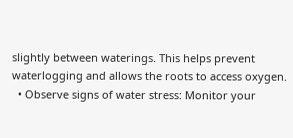slightly between waterings. This helps prevent waterlogging and allows the roots to access oxygen.
  • Observe signs of water stress: Monitor your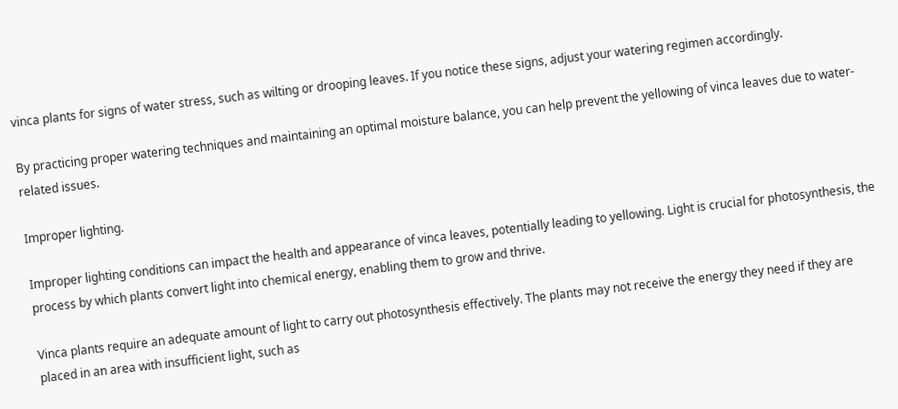vinca plants for signs of water stress, such as wilting or drooping leaves. If you notice these signs, adjust your watering regimen accordingly.

By practicing proper watering techniques and maintaining an optimal moisture balance, you can help prevent the yellowing of vinca leaves due to water-related issues.

Improper lighting.

Improper lighting conditions can impact the health and appearance of vinca leaves, potentially leading to yellowing. Light is crucial for photosynthesis, the process by which plants convert light into chemical energy, enabling them to grow and thrive.

Vinca plants require an adequate amount of light to carry out photosynthesis effectively. The plants may not receive the energy they need if they are placed in an area with insufficient light, such as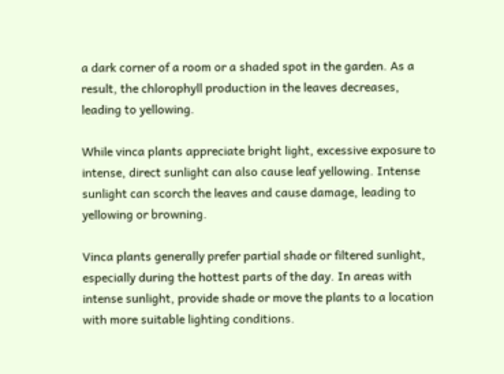a dark corner of a room or a shaded spot in the garden. As a result, the chlorophyll production in the leaves decreases, leading to yellowing.

While vinca plants appreciate bright light, excessive exposure to intense, direct sunlight can also cause leaf yellowing. Intense sunlight can scorch the leaves and cause damage, leading to yellowing or browning.

Vinca plants generally prefer partial shade or filtered sunlight, especially during the hottest parts of the day. In areas with intense sunlight, provide shade or move the plants to a location with more suitable lighting conditions.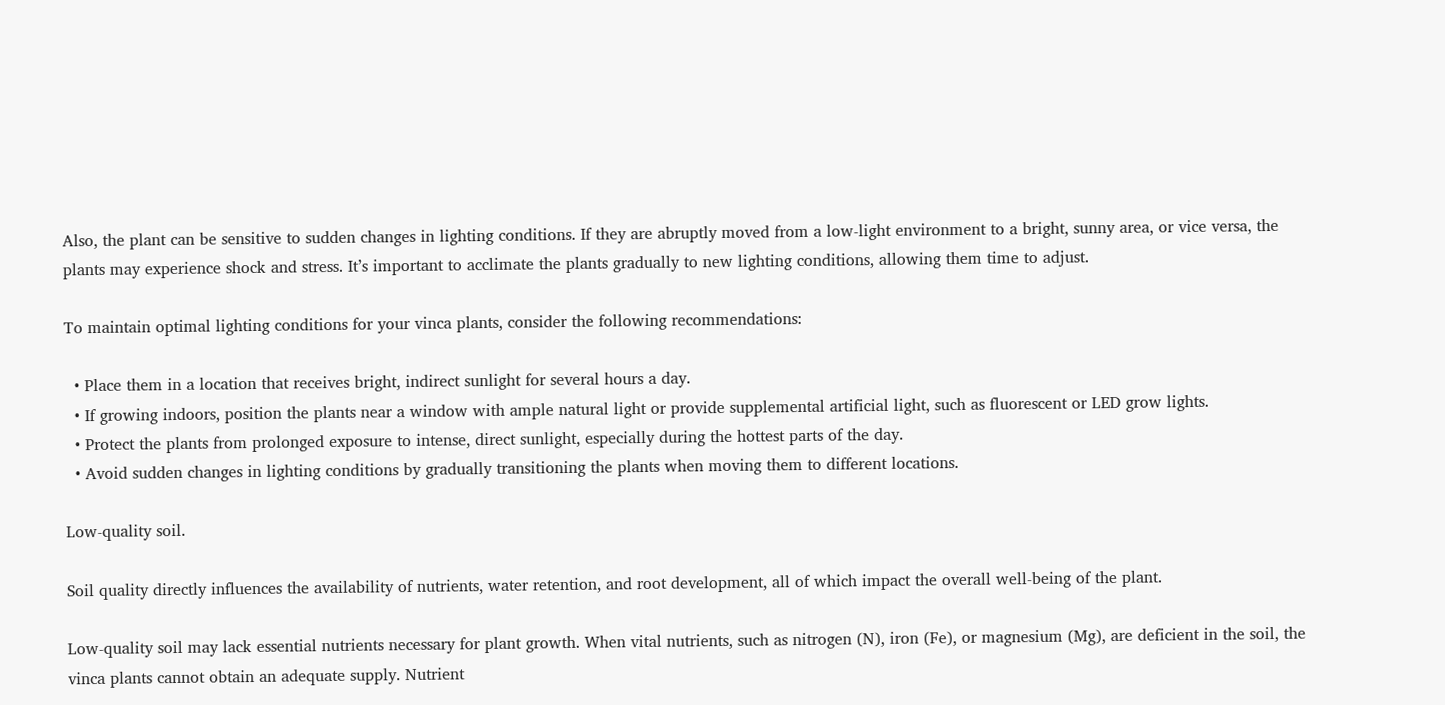Also, the plant can be sensitive to sudden changes in lighting conditions. If they are abruptly moved from a low-light environment to a bright, sunny area, or vice versa, the plants may experience shock and stress. It’s important to acclimate the plants gradually to new lighting conditions, allowing them time to adjust.

To maintain optimal lighting conditions for your vinca plants, consider the following recommendations:

  • Place them in a location that receives bright, indirect sunlight for several hours a day.
  • If growing indoors, position the plants near a window with ample natural light or provide supplemental artificial light, such as fluorescent or LED grow lights.
  • Protect the plants from prolonged exposure to intense, direct sunlight, especially during the hottest parts of the day.
  • Avoid sudden changes in lighting conditions by gradually transitioning the plants when moving them to different locations.

Low-quality soil.

Soil quality directly influences the availability of nutrients, water retention, and root development, all of which impact the overall well-being of the plant.

Low-quality soil may lack essential nutrients necessary for plant growth. When vital nutrients, such as nitrogen (N), iron (Fe), or magnesium (Mg), are deficient in the soil, the vinca plants cannot obtain an adequate supply. Nutrient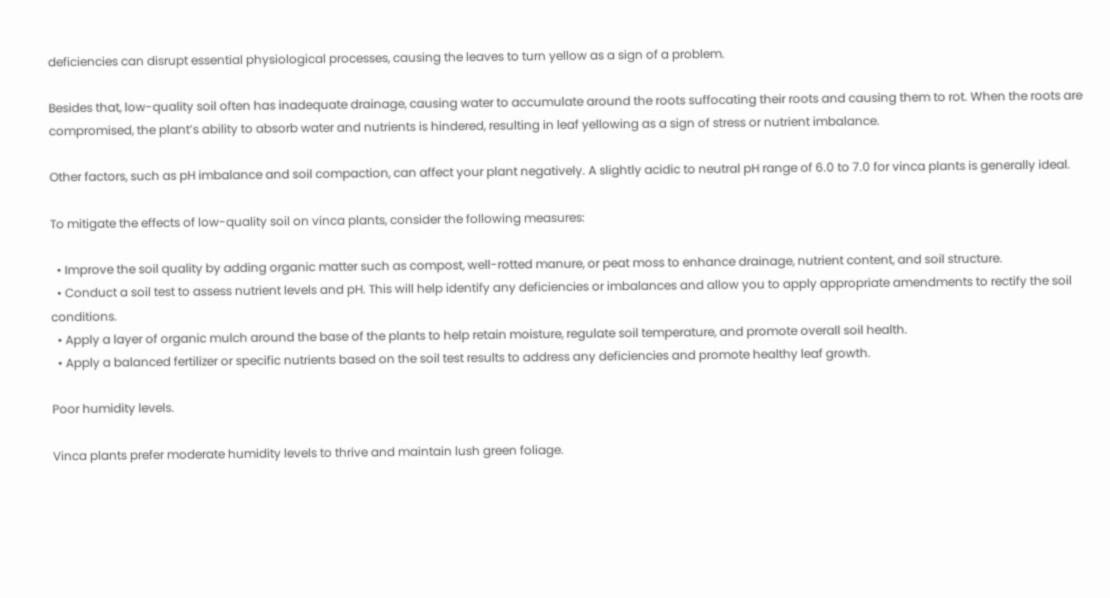deficiencies can disrupt essential physiological processes, causing the leaves to turn yellow as a sign of a problem.

Besides that, low-quality soil often has inadequate drainage, causing water to accumulate around the roots suffocating their roots and causing them to rot. When the roots are compromised, the plant’s ability to absorb water and nutrients is hindered, resulting in leaf yellowing as a sign of stress or nutrient imbalance.

Other factors, such as pH imbalance and soil compaction, can affect your plant negatively. A slightly acidic to neutral pH range of 6.0 to 7.0 for vinca plants is generally ideal.

To mitigate the effects of low-quality soil on vinca plants, consider the following measures:

  • Improve the soil quality by adding organic matter such as compost, well-rotted manure, or peat moss to enhance drainage, nutrient content, and soil structure.
  • Conduct a soil test to assess nutrient levels and pH. This will help identify any deficiencies or imbalances and allow you to apply appropriate amendments to rectify the soil conditions.
  • Apply a layer of organic mulch around the base of the plants to help retain moisture, regulate soil temperature, and promote overall soil health.
  • Apply a balanced fertilizer or specific nutrients based on the soil test results to address any deficiencies and promote healthy leaf growth.

Poor humidity levels.

Vinca plants prefer moderate humidity levels to thrive and maintain lush green foliage.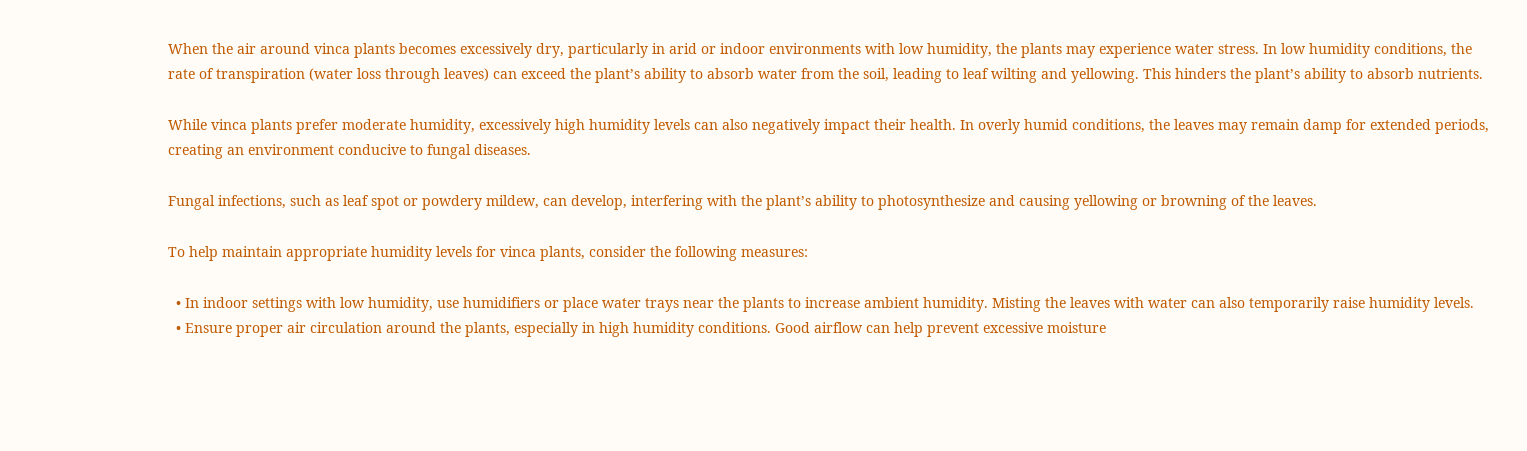When the air around vinca plants becomes excessively dry, particularly in arid or indoor environments with low humidity, the plants may experience water stress. In low humidity conditions, the rate of transpiration (water loss through leaves) can exceed the plant’s ability to absorb water from the soil, leading to leaf wilting and yellowing. This hinders the plant’s ability to absorb nutrients.

While vinca plants prefer moderate humidity, excessively high humidity levels can also negatively impact their health. In overly humid conditions, the leaves may remain damp for extended periods, creating an environment conducive to fungal diseases.

Fungal infections, such as leaf spot or powdery mildew, can develop, interfering with the plant’s ability to photosynthesize and causing yellowing or browning of the leaves.

To help maintain appropriate humidity levels for vinca plants, consider the following measures:

  • In indoor settings with low humidity, use humidifiers or place water trays near the plants to increase ambient humidity. Misting the leaves with water can also temporarily raise humidity levels.
  • Ensure proper air circulation around the plants, especially in high humidity conditions. Good airflow can help prevent excessive moisture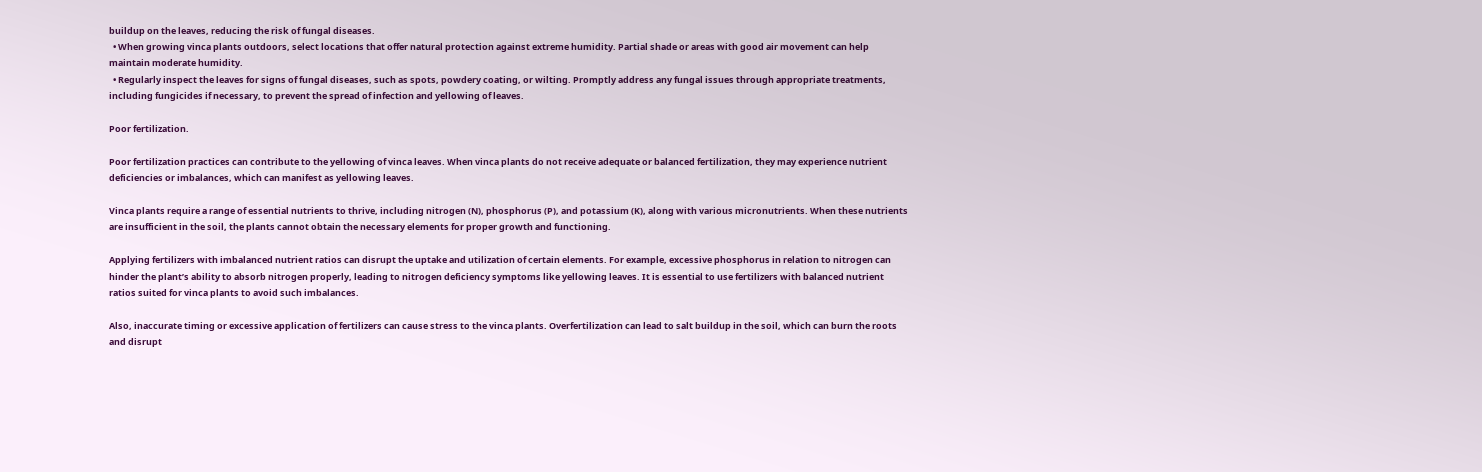buildup on the leaves, reducing the risk of fungal diseases.
  • When growing vinca plants outdoors, select locations that offer natural protection against extreme humidity. Partial shade or areas with good air movement can help maintain moderate humidity.
  • Regularly inspect the leaves for signs of fungal diseases, such as spots, powdery coating, or wilting. Promptly address any fungal issues through appropriate treatments, including fungicides if necessary, to prevent the spread of infection and yellowing of leaves.

Poor fertilization.

Poor fertilization practices can contribute to the yellowing of vinca leaves. When vinca plants do not receive adequate or balanced fertilization, they may experience nutrient deficiencies or imbalances, which can manifest as yellowing leaves.

Vinca plants require a range of essential nutrients to thrive, including nitrogen (N), phosphorus (P), and potassium (K), along with various micronutrients. When these nutrients are insufficient in the soil, the plants cannot obtain the necessary elements for proper growth and functioning.

Applying fertilizers with imbalanced nutrient ratios can disrupt the uptake and utilization of certain elements. For example, excessive phosphorus in relation to nitrogen can hinder the plant’s ability to absorb nitrogen properly, leading to nitrogen deficiency symptoms like yellowing leaves. It is essential to use fertilizers with balanced nutrient ratios suited for vinca plants to avoid such imbalances.

Also, inaccurate timing or excessive application of fertilizers can cause stress to the vinca plants. Overfertilization can lead to salt buildup in the soil, which can burn the roots and disrupt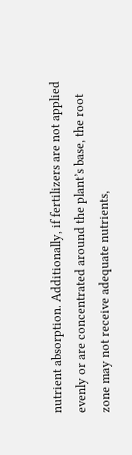nutrient absorption. Additionally, if fertilizers are not applied evenly or are concentrated around the plant’s base, the root zone may not receive adequate nutrients,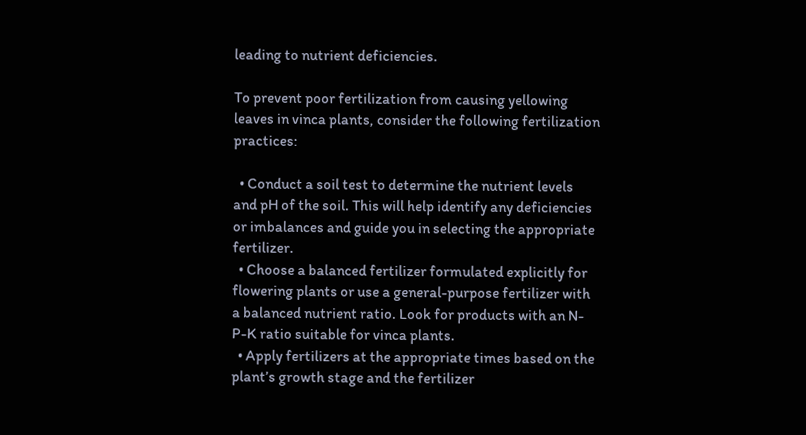leading to nutrient deficiencies.

To prevent poor fertilization from causing yellowing leaves in vinca plants, consider the following fertilization practices:

  • Conduct a soil test to determine the nutrient levels and pH of the soil. This will help identify any deficiencies or imbalances and guide you in selecting the appropriate fertilizer.
  • Choose a balanced fertilizer formulated explicitly for flowering plants or use a general-purpose fertilizer with a balanced nutrient ratio. Look for products with an N-P-K ratio suitable for vinca plants.
  • Apply fertilizers at the appropriate times based on the plant’s growth stage and the fertilizer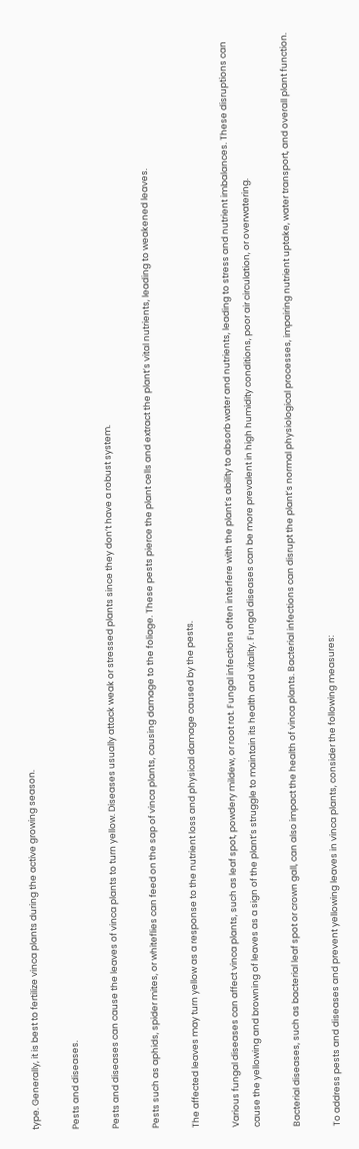type. Generally, it is best to fertilize vinca plants during the active growing season.

Pests and diseases.

Pests and diseases can cause the leaves of vinca plants to turn yellow. Diseases usually attack weak or stressed plants since they don’t have a robust system.

Pests such as aphids, spider mites, or whiteflies can feed on the sap of vinca plants, causing damage to the foliage. These pests pierce the plant cells and extract the plant’s vital nutrients, leading to weakened leaves.

The affected leaves may turn yellow as a response to the nutrient loss and physical damage caused by the pests.

Various fungal diseases can affect vinca plants, such as leaf spot, powdery mildew, or root rot. Fungal infections often interfere with the plant’s ability to absorb water and nutrients, leading to stress and nutrient imbalances. These disruptions can cause the yellowing and browning of leaves as a sign of the plant’s struggle to maintain its health and vitality. Fungal diseases can be more prevalent in high humidity conditions, poor air circulation, or overwatering.

Bacterial diseases, such as bacterial leaf spot or crown gall, can also impact the health of vinca plants. Bacterial infections can disrupt the plant’s normal physiological processes, impairing nutrient uptake, water transport, and overall plant function.

To address pests and diseases and prevent yellowing leaves in vinca plants, consider the following measures: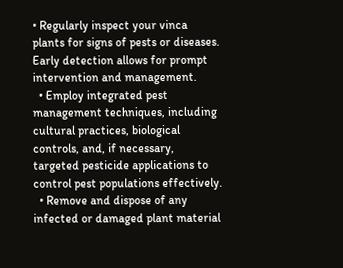• Regularly inspect your vinca plants for signs of pests or diseases. Early detection allows for prompt intervention and management.
  • Employ integrated pest management techniques, including cultural practices, biological controls, and, if necessary, targeted pesticide applications to control pest populations effectively.
  • Remove and dispose of any infected or damaged plant material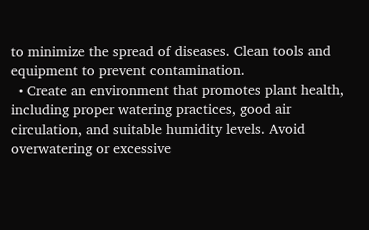to minimize the spread of diseases. Clean tools and equipment to prevent contamination.
  • Create an environment that promotes plant health, including proper watering practices, good air circulation, and suitable humidity levels. Avoid overwatering or excessive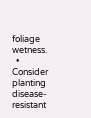foliage wetness.
  • Consider planting disease-resistant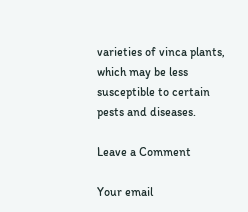varieties of vinca plants, which may be less susceptible to certain pests and diseases.

Leave a Comment

Your email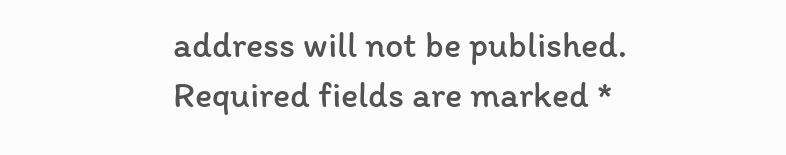address will not be published. Required fields are marked *